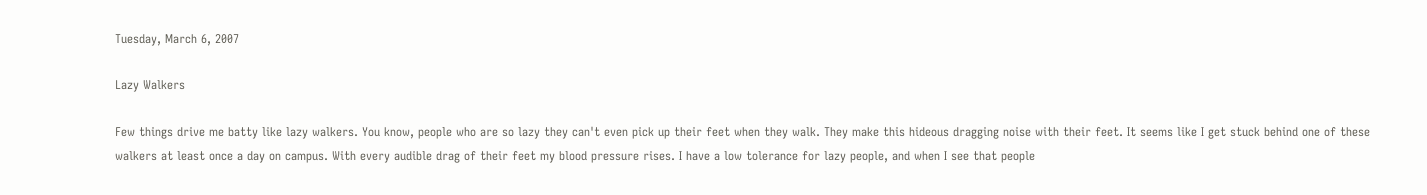Tuesday, March 6, 2007

Lazy Walkers

Few things drive me batty like lazy walkers. You know, people who are so lazy they can't even pick up their feet when they walk. They make this hideous dragging noise with their feet. It seems like I get stuck behind one of these walkers at least once a day on campus. With every audible drag of their feet my blood pressure rises. I have a low tolerance for lazy people, and when I see that people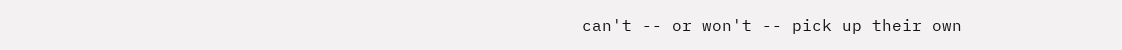can't -- or won't -- pick up their own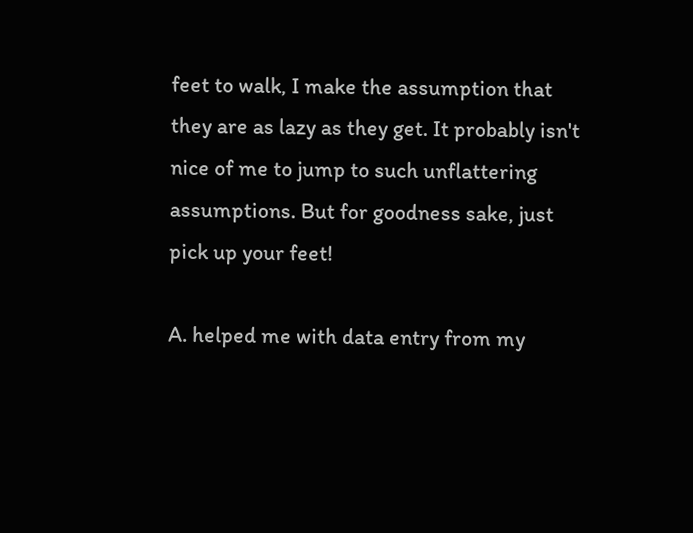feet to walk, I make the assumption that they are as lazy as they get. It probably isn't nice of me to jump to such unflattering assumptions. But for goodness sake, just pick up your feet!

A. helped me with data entry from my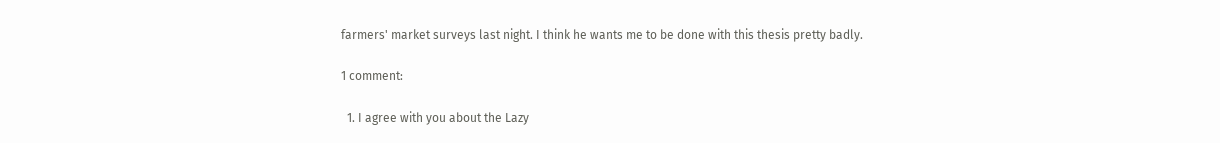farmers' market surveys last night. I think he wants me to be done with this thesis pretty badly.

1 comment:

  1. I agree with you about the Lazy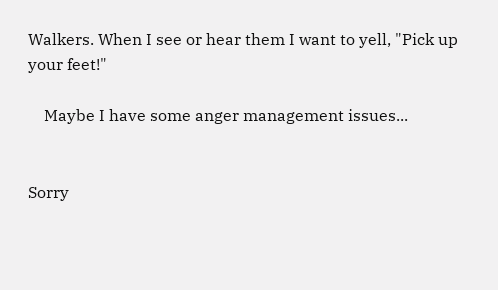Walkers. When I see or hear them I want to yell, "Pick up your feet!"

    Maybe I have some anger management issues...


Sorry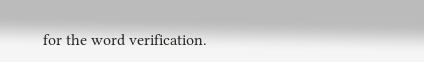for the word verification.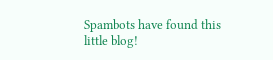Spambots have found this little blog!